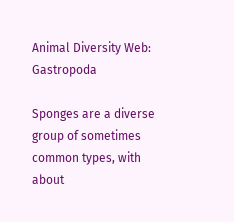Animal Diversity Web: Gastropoda

Sponges are a diverse group of sometimes common types, with about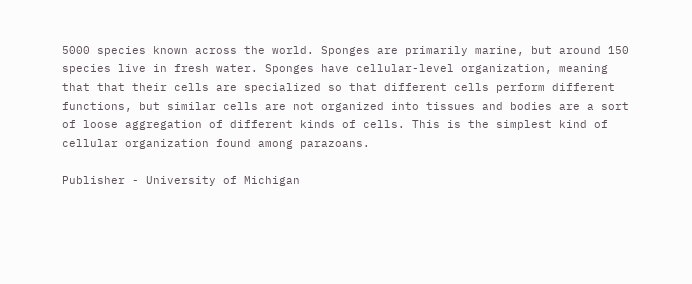5000 species known across the world. Sponges are primarily marine, but around 150 species live in fresh water. Sponges have cellular-level organization, meaning that that their cells are specialized so that different cells perform different functions, but similar cells are not organized into tissues and bodies are a sort of loose aggregation of different kinds of cells. This is the simplest kind of cellular organization found among parazoans.

Publisher - University of Michigan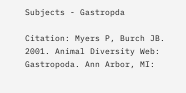Subjects - Gastropda

Citation: Myers P, Burch JB. 2001. Animal Diversity Web: Gastropoda. Ann Arbor, MI: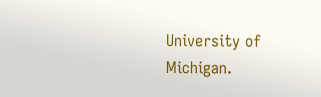University of Michigan.